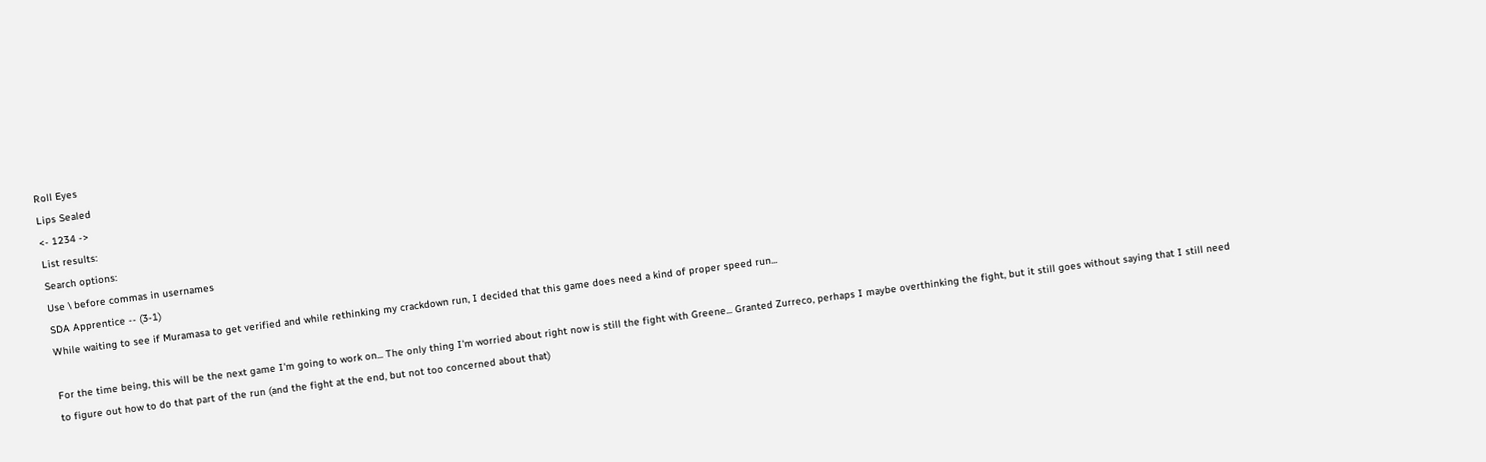Roll Eyes
Lips Sealed
<- 1234 ->
List results:
Search options:
Use \ before commas in usernames
SDA Apprentice -- (3-1)
While waiting to see if Muramasa to get verified and while rethinking my crackdown run, I decided that this game does need a kind of proper speed run...

For the time being, this will be the next game I'm going to work on... The only thing I'm worried about right now is still the fight with Greene... Granted Zurreco, perhaps I maybe overthinking the fight, but it still goes without saying that I still need to figure out how to do that part of the run (and the fight at the end, but not too concerned about that)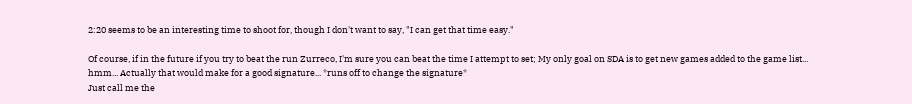2:20 seems to be an interesting time to shoot for, though I don't want to say, "I can get that time easy."

Of course, if in the future if you try to beat the run Zurreco, I'm sure you can beat the time I attempt to set; My only goal on SDA is to get new games added to the game list... hmm... Actually that would make for a good signature... *runs off to change the signature*
Just call me the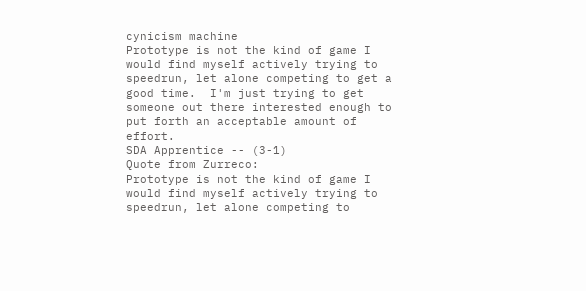cynicism machine
Prototype is not the kind of game I would find myself actively trying to speedrun, let alone competing to get a good time.  I'm just trying to get someone out there interested enough to put forth an acceptable amount of effort.
SDA Apprentice -- (3-1)
Quote from Zurreco:
Prototype is not the kind of game I would find myself actively trying to speedrun, let alone competing to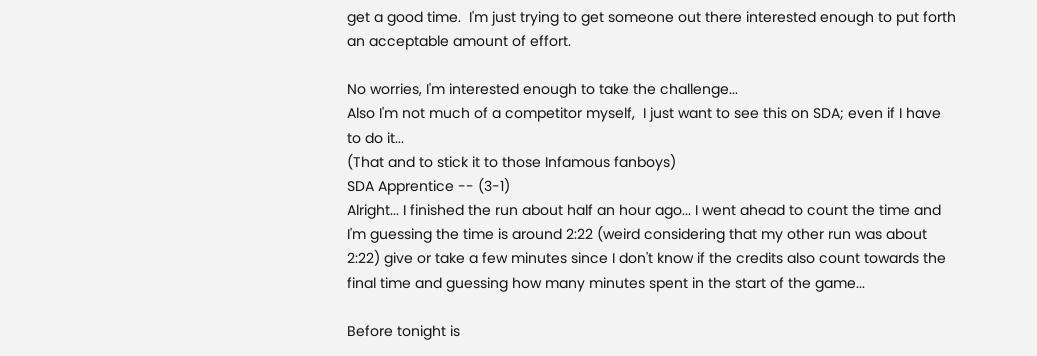get a good time.  I'm just trying to get someone out there interested enough to put forth an acceptable amount of effort.

No worries, I'm interested enough to take the challenge...
Also I'm not much of a competitor myself,  I just want to see this on SDA; even if I have to do it...
(That and to stick it to those Infamous fanboys)
SDA Apprentice -- (3-1)
Alright... I finished the run about half an hour ago... I went ahead to count the time and I'm guessing the time is around 2:22 (weird considering that my other run was about 2:22) give or take a few minutes since I don't know if the credits also count towards the final time and guessing how many minutes spent in the start of the game...

Before tonight is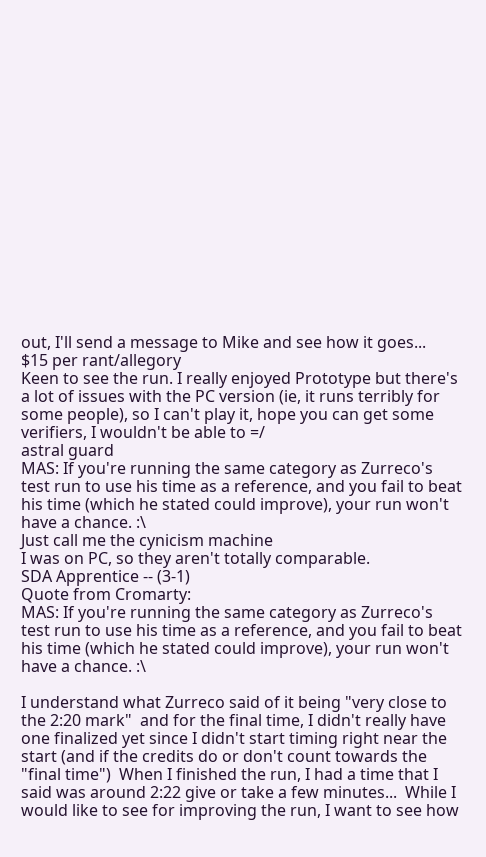out, I'll send a message to Mike and see how it goes...
$15 per rant/allegory
Keen to see the run. I really enjoyed Prototype but there's a lot of issues with the PC version (ie, it runs terribly for some people), so I can't play it, hope you can get some verifiers, I wouldn't be able to =/
astral guard
MAS: If you're running the same category as Zurreco's test run to use his time as a reference, and you fail to beat his time (which he stated could improve), your run won't have a chance. :\
Just call me the cynicism machine
I was on PC, so they aren't totally comparable.
SDA Apprentice -- (3-1)
Quote from Cromarty:
MAS: If you're running the same category as Zurreco's test run to use his time as a reference, and you fail to beat his time (which he stated could improve), your run won't have a chance. :\

I understand what Zurreco said of it being "very close to the 2:20 mark"  and for the final time, I didn't really have one finalized yet since I didn't start timing right near the start (and if the credits do or don't count towards the "final time")  When I finished the run, I had a time that I said was around 2:22 give or take a few minutes...  While I would like to see for improving the run, I want to see how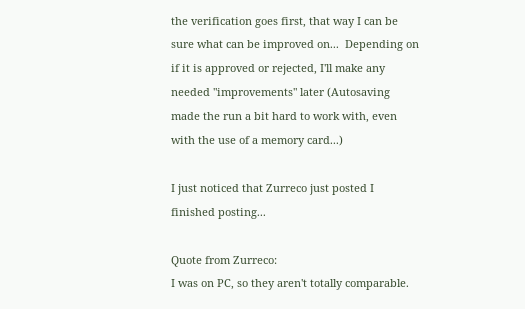the verification goes first, that way I can be sure what can be improved on...  Depending on if it is approved or rejected, I'll make any needed "improvements" later (Autosaving made the run a bit hard to work with, even with the use of a memory card...)

I just noticed that Zurreco just posted I finished posting...

Quote from Zurreco:
I was on PC, so they aren't totally comparable.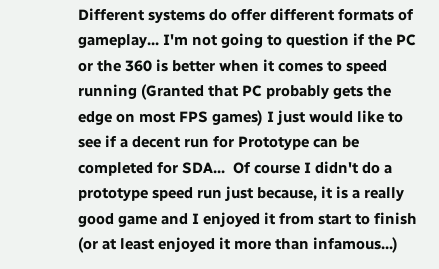Different systems do offer different formats of gameplay... I'm not going to question if the PC or the 360 is better when it comes to speed running (Granted that PC probably gets the edge on most FPS games) I just would like to see if a decent run for Prototype can be completed for SDA...  Of course I didn't do a prototype speed run just because, it is a really good game and I enjoyed it from start to finish (or at least enjoyed it more than infamous...)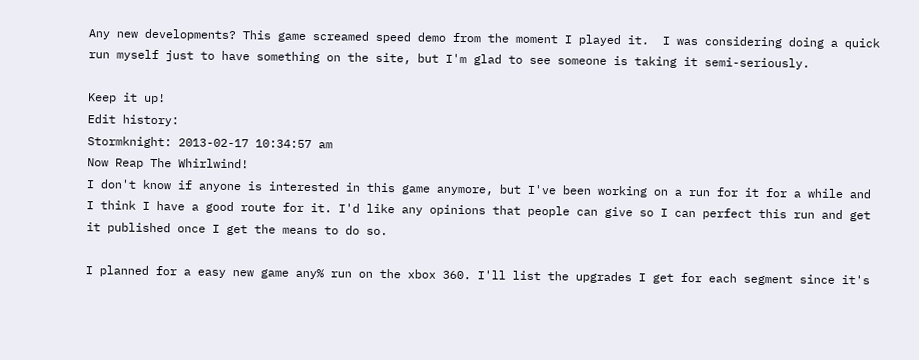Any new developments? This game screamed speed demo from the moment I played it.  I was considering doing a quick run myself just to have something on the site, but I'm glad to see someone is taking it semi-seriously.

Keep it up!
Edit history:
Stormknight: 2013-02-17 10:34:57 am
Now Reap The Whirlwind!
I don't know if anyone is interested in this game anymore, but I've been working on a run for it for a while and I think I have a good route for it. I'd like any opinions that people can give so I can perfect this run and get it published once I get the means to do so.

I planned for a easy new game any% run on the xbox 360. I'll list the upgrades I get for each segment since it's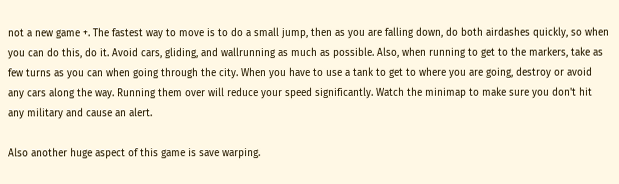not a new game +. The fastest way to move is to do a small jump, then as you are falling down, do both airdashes quickly, so when you can do this, do it. Avoid cars, gliding, and wallrunning as much as possible. Also, when running to get to the markers, take as few turns as you can when going through the city. When you have to use a tank to get to where you are going, destroy or avoid any cars along the way. Running them over will reduce your speed significantly. Watch the minimap to make sure you don't hit any military and cause an alert.

Also another huge aspect of this game is save warping.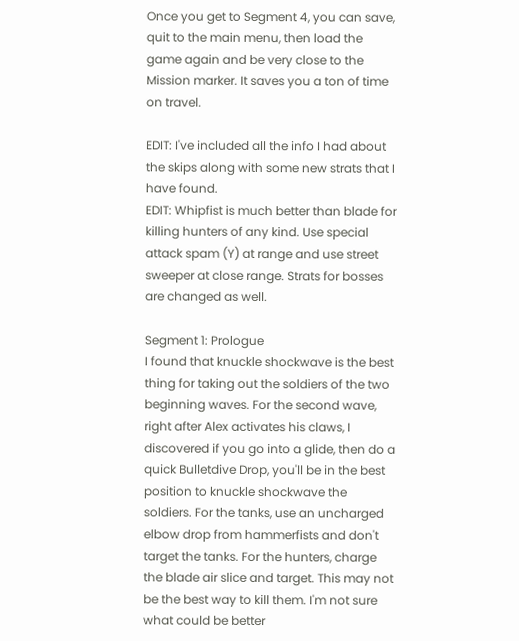Once you get to Segment 4, you can save, quit to the main menu, then load the game again and be very close to the Mission marker. It saves you a ton of time on travel.

EDIT: I've included all the info I had about the skips along with some new strats that I have found.
EDIT: Whipfist is much better than blade for killing hunters of any kind. Use special attack spam (Y) at range and use street sweeper at close range. Strats for bosses are changed as well.

Segment 1: Prologue
I found that knuckle shockwave is the best thing for taking out the soldiers of the two beginning waves. For the second wave, right after Alex activates his claws, I discovered if you go into a glide, then do a quick Bulletdive Drop, you'll be in the best position to knuckle shockwave the soldiers. For the tanks, use an uncharged elbow drop from hammerfists and don't target the tanks. For the hunters, charge the blade air slice and target. This may not be the best way to kill them. I'm not sure what could be better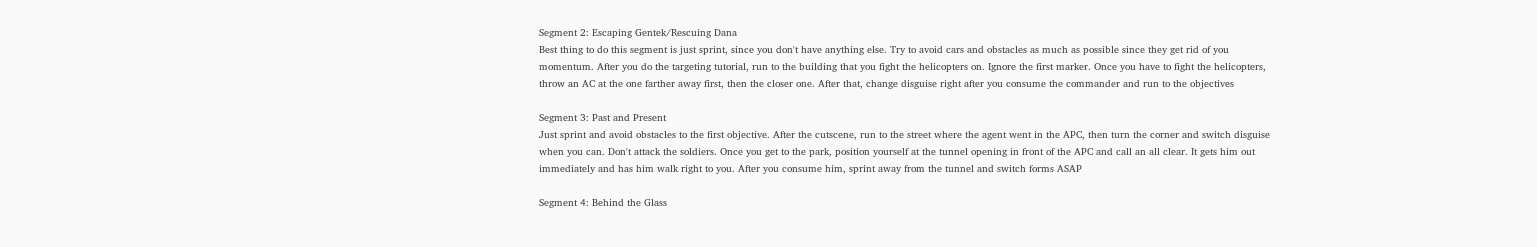Segment 2: Escaping Gentek/Rescuing Dana
Best thing to do this segment is just sprint, since you don't have anything else. Try to avoid cars and obstacles as much as possible since they get rid of you momentum. After you do the targeting tutorial, run to the building that you fight the helicopters on. Ignore the first marker. Once you have to fight the helicopters, throw an AC at the one farther away first, then the closer one. After that, change disguise right after you consume the commander and run to the objectives

Segment 3: Past and Present
Just sprint and avoid obstacles to the first objective. After the cutscene, run to the street where the agent went in the APC, then turn the corner and switch disguise when you can. Don't attack the soldiers. Once you get to the park, position yourself at the tunnel opening in front of the APC and call an all clear. It gets him out immediately and has him walk right to you. After you consume him, sprint away from the tunnel and switch forms ASAP

Segment 4: Behind the Glass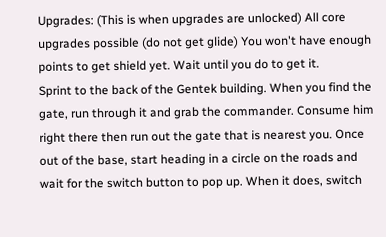Upgrades: (This is when upgrades are unlocked) All core upgrades possible (do not get glide) You won't have enough points to get shield yet. Wait until you do to get it.
Sprint to the back of the Gentek building. When you find the gate, run through it and grab the commander. Consume him right there then run out the gate that is nearest you. Once out of the base, start heading in a circle on the roads and wait for the switch button to pop up. When it does, switch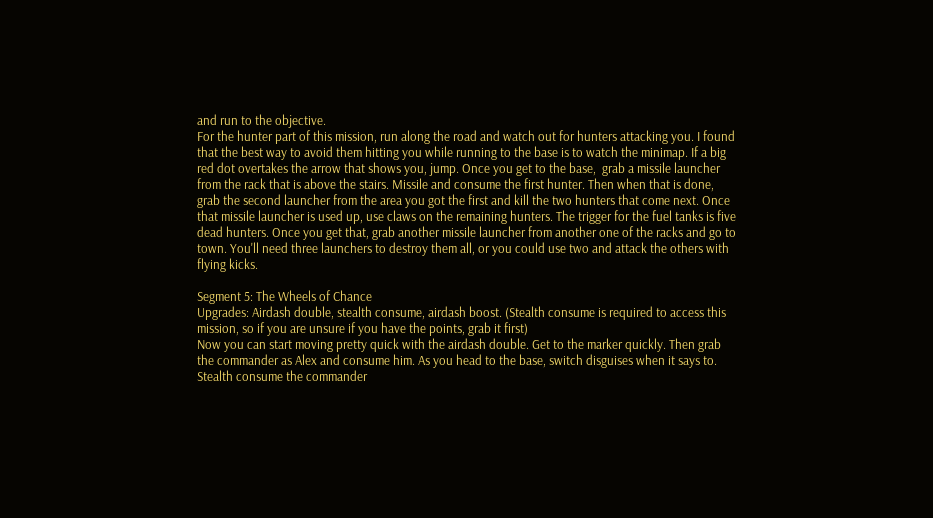and run to the objective.
For the hunter part of this mission, run along the road and watch out for hunters attacking you. I found that the best way to avoid them hitting you while running to the base is to watch the minimap. If a big red dot overtakes the arrow that shows you, jump. Once you get to the base,  grab a missile launcher from the rack that is above the stairs. Missile and consume the first hunter. Then when that is done, grab the second launcher from the area you got the first and kill the two hunters that come next. Once that missile launcher is used up, use claws on the remaining hunters. The trigger for the fuel tanks is five dead hunters. Once you get that, grab another missile launcher from another one of the racks and go to town. You'll need three launchers to destroy them all, or you could use two and attack the others with flying kicks.

Segment 5: The Wheels of Chance
Upgrades: Airdash double, stealth consume, airdash boost. (Stealth consume is required to access this mission, so if you are unsure if you have the points, grab it first)
Now you can start moving pretty quick with the airdash double. Get to the marker quickly. Then grab the commander as Alex and consume him. As you head to the base, switch disguises when it says to. Stealth consume the commander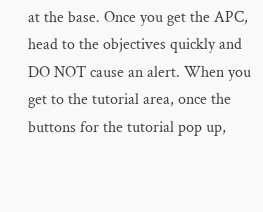at the base. Once you get the APC, head to the objectives quickly and DO NOT cause an alert. When you get to the tutorial area, once the buttons for the tutorial pop up,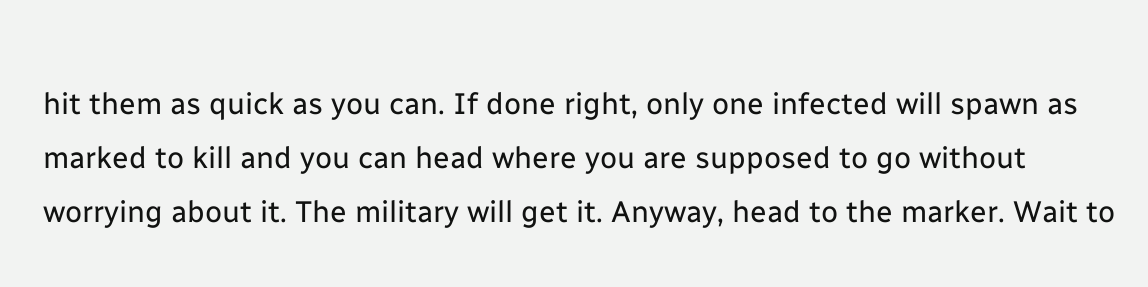hit them as quick as you can. If done right, only one infected will spawn as marked to kill and you can head where you are supposed to go without worrying about it. The military will get it. Anyway, head to the marker. Wait to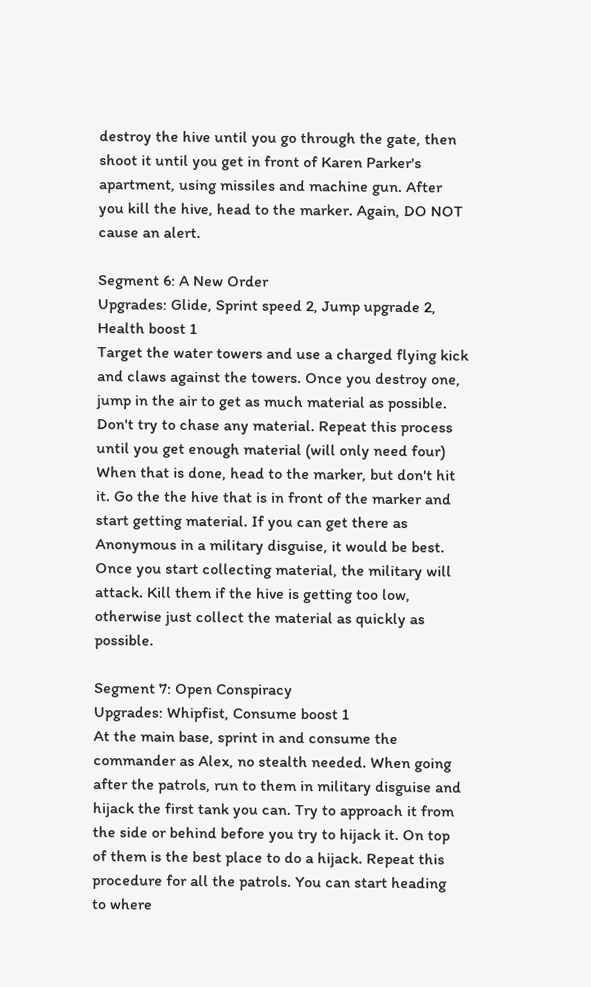destroy the hive until you go through the gate, then shoot it until you get in front of Karen Parker's apartment, using missiles and machine gun. After you kill the hive, head to the marker. Again, DO NOT cause an alert.

Segment 6: A New Order
Upgrades: Glide, Sprint speed 2, Jump upgrade 2, Health boost 1
Target the water towers and use a charged flying kick and claws against the towers. Once you destroy one, jump in the air to get as much material as possible. Don't try to chase any material. Repeat this process until you get enough material (will only need four) When that is done, head to the marker, but don't hit it. Go the the hive that is in front of the marker and start getting material. If you can get there as Anonymous in a military disguise, it would be best. Once you start collecting material, the military will attack. Kill them if the hive is getting too low, otherwise just collect the material as quickly as possible.

Segment 7: Open Conspiracy
Upgrades: Whipfist, Consume boost 1
At the main base, sprint in and consume the commander as Alex, no stealth needed. When going after the patrols, run to them in military disguise and hijack the first tank you can. Try to approach it from the side or behind before you try to hijack it. On top of them is the best place to do a hijack. Repeat this procedure for all the patrols. You can start heading to where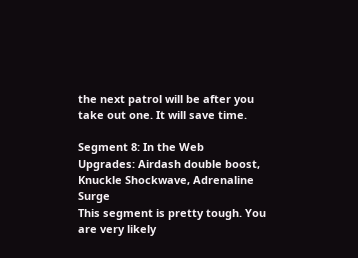the next patrol will be after you take out one. It will save time.

Segment 8: In the Web
Upgrades: Airdash double boost, Knuckle Shockwave, Adrenaline Surge
This segment is pretty tough. You are very likely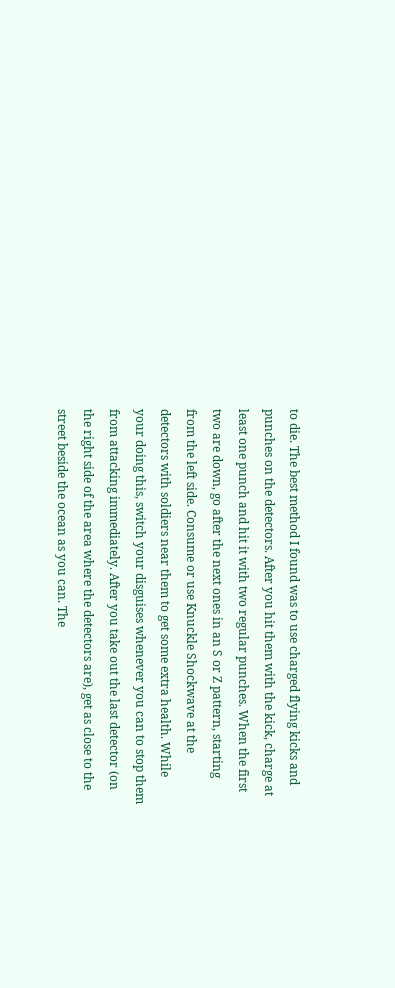to die. The best method I found was to use charged flying kicks and punches on the detectors. After you hit them with the kick, charge at least one punch and hit it with two regular punches. When the first two are down, go after the next ones in an S or Z pattern, starting from the left side. Consume or use Knuckle Shockwave at the detectors with soldiers near them to get some extra health. While your doing this, switch your disguises whenever you can to stop them from attacking immediately. After you take out the last detector (on the right side of the area where the detectors are), get as close to the street beside the ocean as you can. The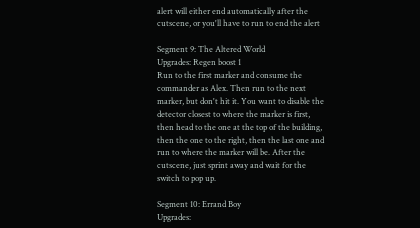alert will either end automatically after the cutscene, or you'll have to run to end the alert

Segment 9: The Altered World
Upgrades: Regen boost 1
Run to the first marker and consume the commander as Alex. Then run to the next marker, but don't hit it. You want to disable the detector closest to where the marker is first, then head to the one at the top of the building, then the one to the right, then the last one and run to where the marker will be. After the cutscene, just sprint away and wait for the switch to pop up.

Segment 10: Errand Boy
Upgrades: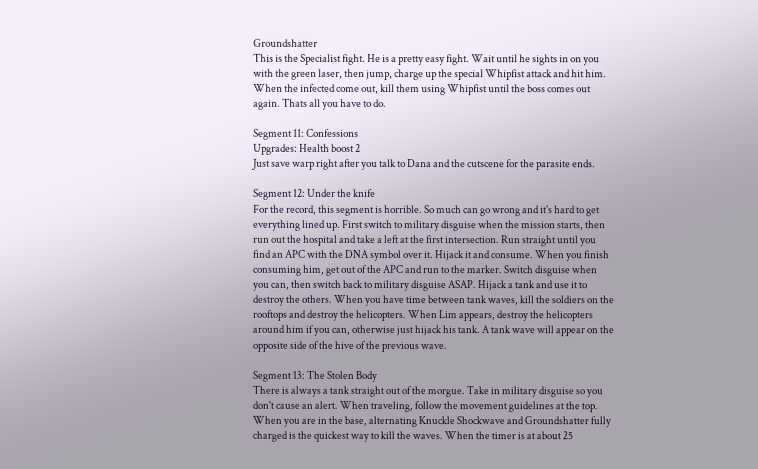Groundshatter
This is the Specialist fight. He is a pretty easy fight. Wait until he sights in on you with the green laser, then jump, charge up the special Whipfist attack and hit him. When the infected come out, kill them using Whipfist until the boss comes out again. Thats all you have to do.

Segment 11: Confessions
Upgrades: Health boost 2
Just save warp right after you talk to Dana and the cutscene for the parasite ends.

Segment 12: Under the knife
For the record, this segment is horrible. So much can go wrong and it's hard to get everything lined up. First switch to military disguise when the mission starts, then run out the hospital and take a left at the first intersection. Run straight until you find an APC with the DNA symbol over it. Hijack it and consume. When you finish consuming him, get out of the APC and run to the marker. Switch disguise when you can, then switch back to military disguise ASAP. Hijack a tank and use it to destroy the others. When you have time between tank waves, kill the soldiers on the rooftops and destroy the helicopters. When Lim appears, destroy the helicopters around him if you can, otherwise just hijack his tank. A tank wave will appear on the opposite side of the hive of the previous wave.

Segment 13: The Stolen Body
There is always a tank straight out of the morgue. Take in military disguise so you don't cause an alert. When traveling, follow the movement guidelines at the top. When you are in the base, alternating Knuckle Shockwave and Groundshatter fully charged is the quickest way to kill the waves. When the timer is at about 25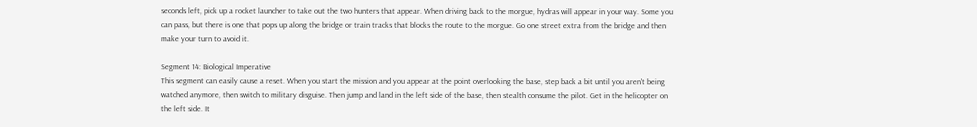seconds left, pick up a rocket launcher to take out the two hunters that appear. When driving back to the morgue, hydras will appear in your way. Some you can pass, but there is one that pops up along the bridge or train tracks that blocks the route to the morgue. Go one street extra from the bridge and then make your turn to avoid it.

Segment 14: Biological Imperative
This segment can easily cause a reset. When you start the mission and you appear at the point overlooking the base, step back a bit until you aren't being watched anymore, then switch to military disguise. Then jump and land in the left side of the base, then stealth consume the pilot. Get in the helicopter on the left side. It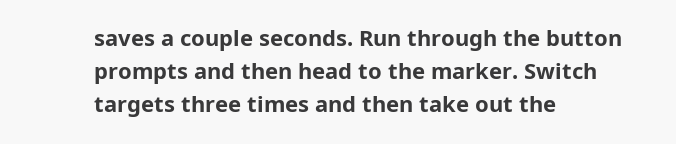saves a couple seconds. Run through the button prompts and then head to the marker. Switch targets three times and then take out the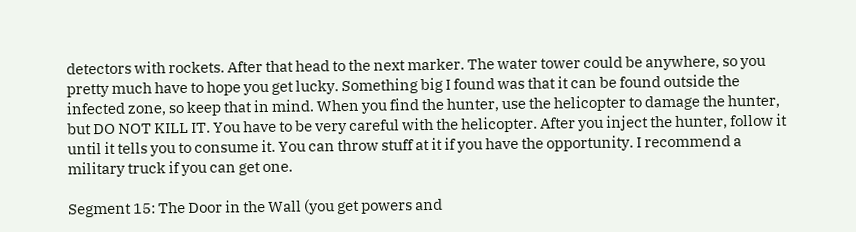detectors with rockets. After that head to the next marker. The water tower could be anywhere, so you pretty much have to hope you get lucky. Something big I found was that it can be found outside the infected zone, so keep that in mind. When you find the hunter, use the helicopter to damage the hunter, but DO NOT KILL IT. You have to be very careful with the helicopter. After you inject the hunter, follow it until it tells you to consume it. You can throw stuff at it if you have the opportunity. I recommend a military truck if you can get one.

Segment 15: The Door in the Wall (you get powers and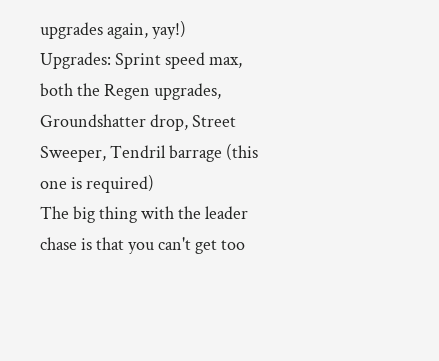upgrades again, yay!)
Upgrades: Sprint speed max, both the Regen upgrades, Groundshatter drop, Street Sweeper, Tendril barrage (this one is required)
The big thing with the leader chase is that you can't get too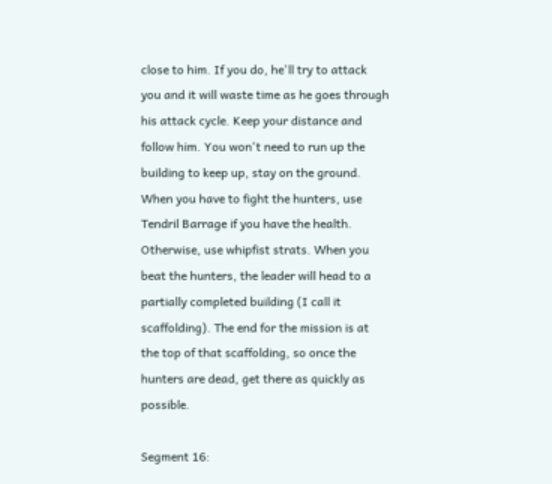close to him. If you do, he'll try to attack you and it will waste time as he goes through his attack cycle. Keep your distance and follow him. You won't need to run up the building to keep up, stay on the ground. When you have to fight the hunters, use Tendril Barrage if you have the health. Otherwise, use whipfist strats. When you beat the hunters, the leader will head to a partially completed building (I call it scaffolding). The end for the mission is at the top of that scaffolding, so once the hunters are dead, get there as quickly as possible.

Segment 16: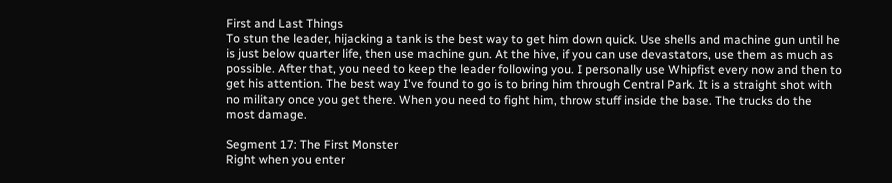First and Last Things
To stun the leader, hijacking a tank is the best way to get him down quick. Use shells and machine gun until he is just below quarter life, then use machine gun. At the hive, if you can use devastators, use them as much as possible. After that, you need to keep the leader following you. I personally use Whipfist every now and then to get his attention. The best way I've found to go is to bring him through Central Park. It is a straight shot with no military once you get there. When you need to fight him, throw stuff inside the base. The trucks do the most damage.

Segment 17: The First Monster
Right when you enter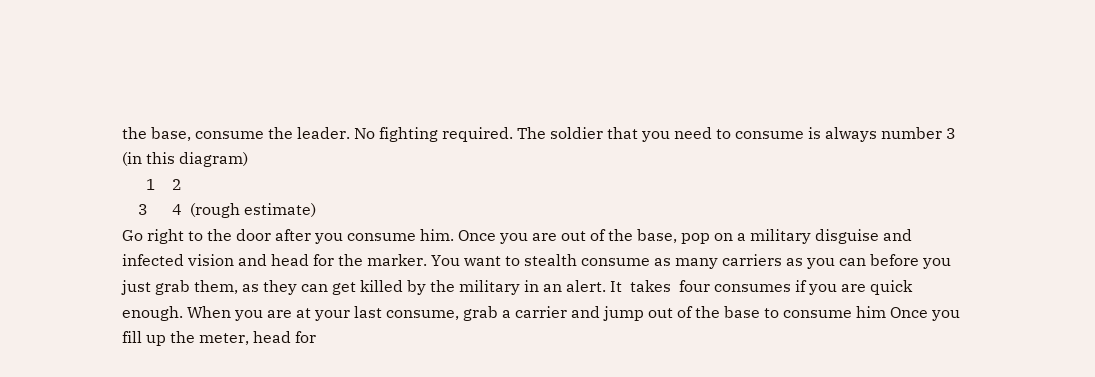the base, consume the leader. No fighting required. The soldier that you need to consume is always number 3 (in this diagram)
      1    2
    3      4  (rough estimate)
Go right to the door after you consume him. Once you are out of the base, pop on a military disguise and infected vision and head for the marker. You want to stealth consume as many carriers as you can before you just grab them, as they can get killed by the military in an alert. It  takes  four consumes if you are quick enough. When you are at your last consume, grab a carrier and jump out of the base to consume him Once you fill up the meter, head for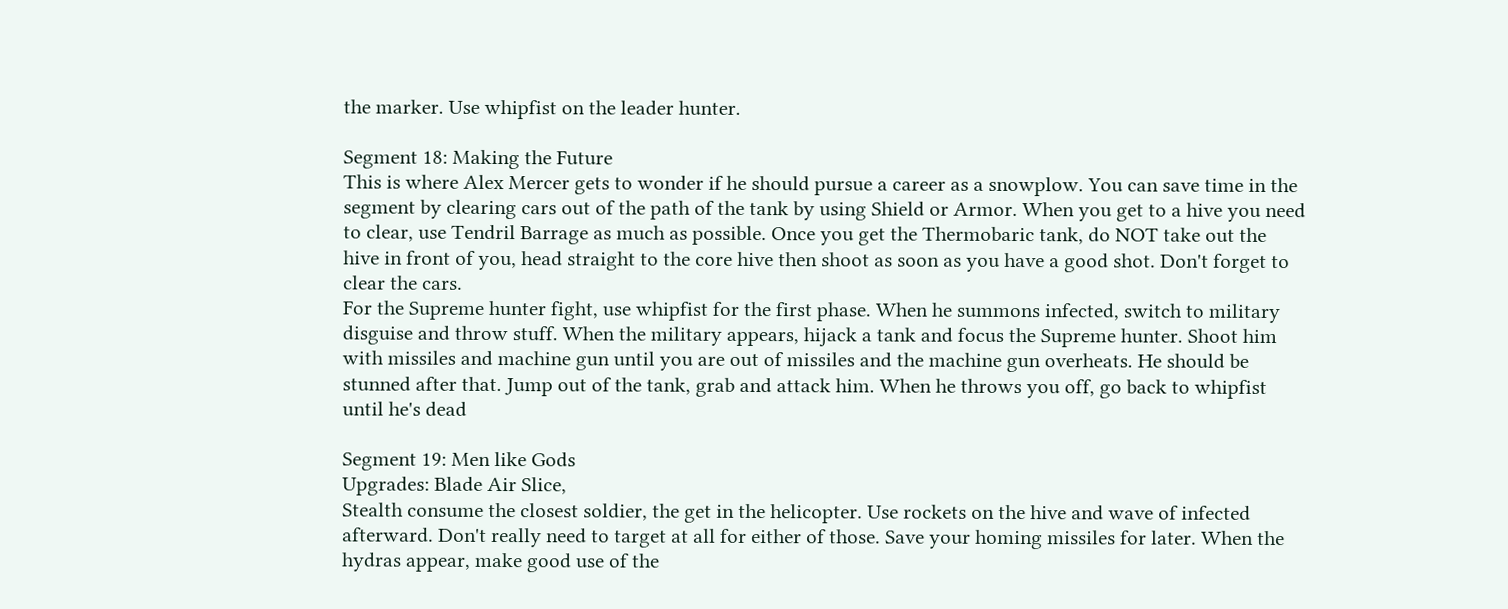the marker. Use whipfist on the leader hunter.

Segment 18: Making the Future
This is where Alex Mercer gets to wonder if he should pursue a career as a snowplow. You can save time in the segment by clearing cars out of the path of the tank by using Shield or Armor. When you get to a hive you need to clear, use Tendril Barrage as much as possible. Once you get the Thermobaric tank, do NOT take out the hive in front of you, head straight to the core hive then shoot as soon as you have a good shot. Don't forget to clear the cars.
For the Supreme hunter fight, use whipfist for the first phase. When he summons infected, switch to military disguise and throw stuff. When the military appears, hijack a tank and focus the Supreme hunter. Shoot him with missiles and machine gun until you are out of missiles and the machine gun overheats. He should be stunned after that. Jump out of the tank, grab and attack him. When he throws you off, go back to whipfist until he's dead

Segment 19: Men like Gods
Upgrades: Blade Air Slice,
Stealth consume the closest soldier, the get in the helicopter. Use rockets on the hive and wave of infected afterward. Don't really need to target at all for either of those. Save your homing missiles for later. When the hydras appear, make good use of the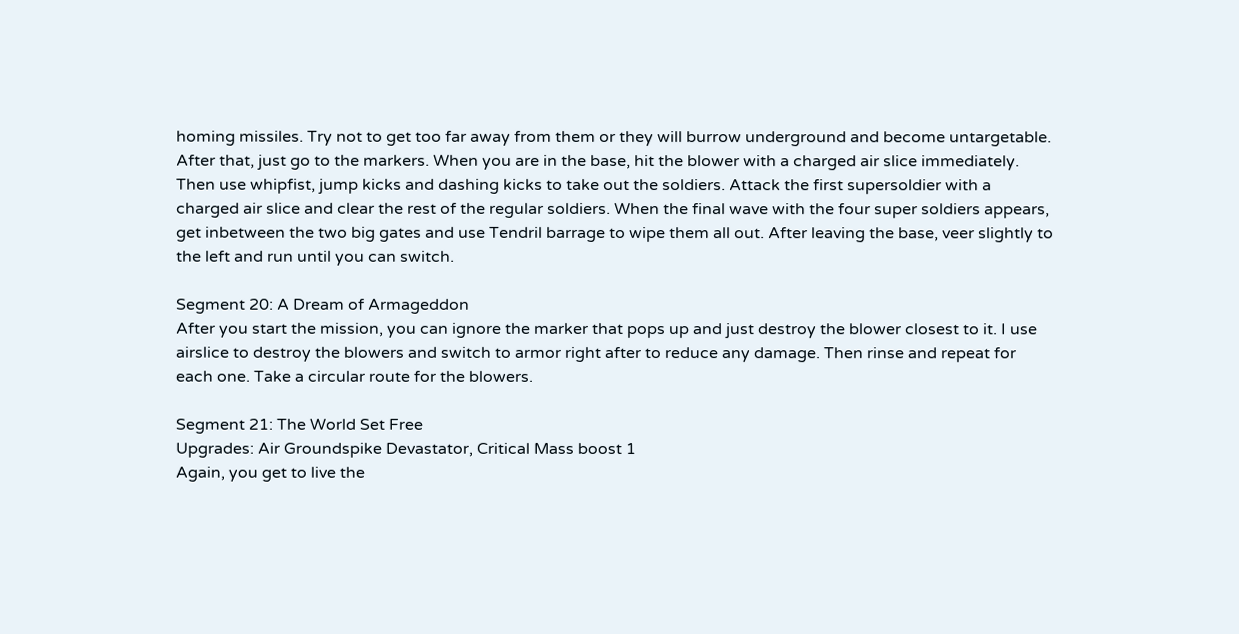homing missiles. Try not to get too far away from them or they will burrow underground and become untargetable. After that, just go to the markers. When you are in the base, hit the blower with a charged air slice immediately. Then use whipfist, jump kicks and dashing kicks to take out the soldiers. Attack the first supersoldier with a charged air slice and clear the rest of the regular soldiers. When the final wave with the four super soldiers appears, get inbetween the two big gates and use Tendril barrage to wipe them all out. After leaving the base, veer slightly to the left and run until you can switch.

Segment 20: A Dream of Armageddon
After you start the mission, you can ignore the marker that pops up and just destroy the blower closest to it. I use airslice to destroy the blowers and switch to armor right after to reduce any damage. Then rinse and repeat for each one. Take a circular route for the blowers.

Segment 21: The World Set Free
Upgrades: Air Groundspike Devastator, Critical Mass boost 1
Again, you get to live the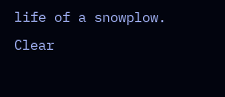life of a snowplow. Clear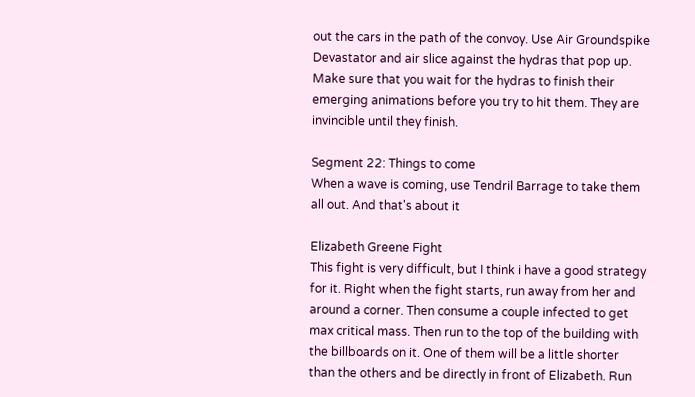out the cars in the path of the convoy. Use Air Groundspike Devastator and air slice against the hydras that pop up. Make sure that you wait for the hydras to finish their emerging animations before you try to hit them. They are invincible until they finish.

Segment 22: Things to come
When a wave is coming, use Tendril Barrage to take them all out. And that's about it

Elizabeth Greene Fight
This fight is very difficult, but I think i have a good strategy for it. Right when the fight starts, run away from her and around a corner. Then consume a couple infected to get max critical mass. Then run to the top of the building with the billboards on it. One of them will be a little shorter than the others and be directly in front of Elizabeth. Run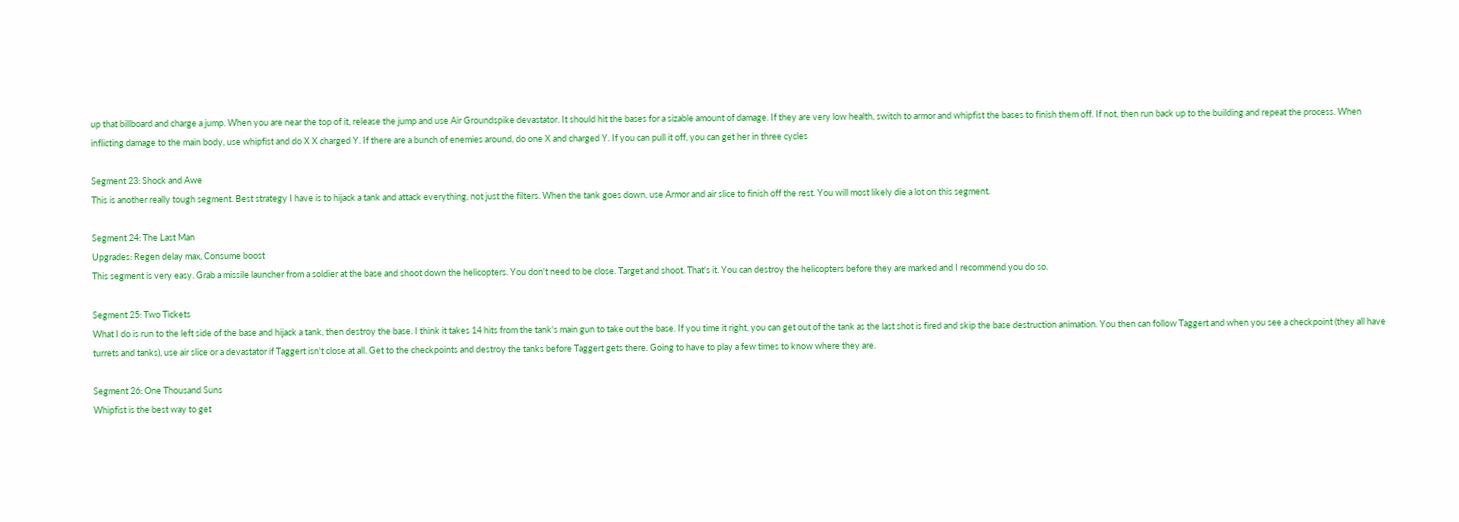up that billboard and charge a jump. When you are near the top of it, release the jump and use Air Groundspike devastator. It should hit the bases for a sizable amount of damage. If they are very low health, switch to armor and whipfist the bases to finish them off. If not, then run back up to the building and repeat the process. When inflicting damage to the main body, use whipfist and do X X charged Y. If there are a bunch of enemies around, do one X and charged Y. If you can pull it off, you can get her in three cycles

Segment 23: Shock and Awe
This is another really tough segment. Best strategy I have is to hijack a tank and attack everything, not just the filters. When the tank goes down, use Armor and air slice to finish off the rest. You will most likely die a lot on this segment.

Segment 24: The Last Man
Upgrades: Regen delay max, Consume boost
This segment is very easy. Grab a missile launcher from a soldier at the base and shoot down the helicopters. You don't need to be close. Target and shoot. That's it. You can destroy the helicopters before they are marked and I recommend you do so.

Segment 25: Two Tickets
What I do is run to the left side of the base and hijack a tank, then destroy the base. I think it takes 14 hits from the tank's main gun to take out the base. If you time it right, you can get out of the tank as the last shot is fired and skip the base destruction animation. You then can follow Taggert and when you see a checkpoint (they all have turrets and tanks), use air slice or a devastator if Taggert isn't close at all. Get to the checkpoints and destroy the tanks before Taggert gets there. Going to have to play a few times to know where they are.

Segment 26: One Thousand Suns
Whipfist is the best way to get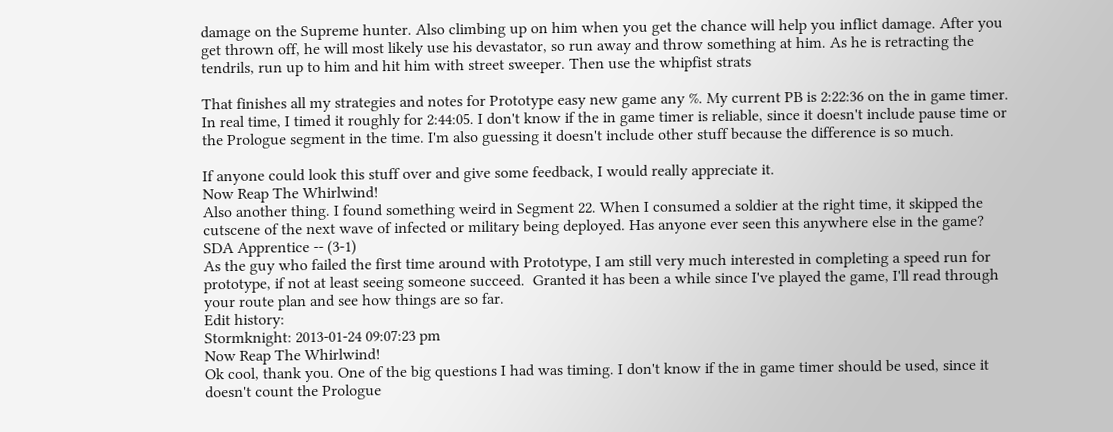damage on the Supreme hunter. Also climbing up on him when you get the chance will help you inflict damage. After you get thrown off, he will most likely use his devastator, so run away and throw something at him. As he is retracting the tendrils, run up to him and hit him with street sweeper. Then use the whipfist strats

That finishes all my strategies and notes for Prototype easy new game any %. My current PB is 2:22:36 on the in game timer. In real time, I timed it roughly for 2:44:05. I don't know if the in game timer is reliable, since it doesn't include pause time or the Prologue segment in the time. I'm also guessing it doesn't include other stuff because the difference is so much.

If anyone could look this stuff over and give some feedback, I would really appreciate it.
Now Reap The Whirlwind!
Also another thing. I found something weird in Segment 22. When I consumed a soldier at the right time, it skipped the cutscene of the next wave of infected or military being deployed. Has anyone ever seen this anywhere else in the game?
SDA Apprentice -- (3-1)
As the guy who failed the first time around with Prototype, I am still very much interested in completing a speed run for prototype, if not at least seeing someone succeed.  Granted it has been a while since I've played the game, I'll read through your route plan and see how things are so far.
Edit history:
Stormknight: 2013-01-24 09:07:23 pm
Now Reap The Whirlwind!
Ok cool, thank you. One of the big questions I had was timing. I don't know if the in game timer should be used, since it doesn't count the Prologue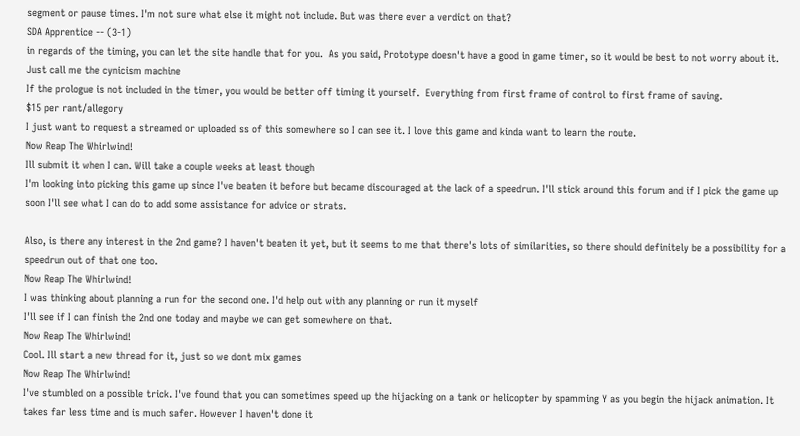segment or pause times. I'm not sure what else it might not include. But was there ever a verdict on that?
SDA Apprentice -- (3-1)
in regards of the timing, you can let the site handle that for you.  As you said, Prototype doesn't have a good in game timer, so it would be best to not worry about it.
Just call me the cynicism machine
If the prologue is not included in the timer, you would be better off timing it yourself.  Everything from first frame of control to first frame of saving.
$15 per rant/allegory
I just want to request a streamed or uploaded ss of this somewhere so I can see it. I love this game and kinda want to learn the route.
Now Reap The Whirlwind!
Ill submit it when I can. Will take a couple weeks at least though
I'm looking into picking this game up since I've beaten it before but became discouraged at the lack of a speedrun. I'll stick around this forum and if I pick the game up soon I'll see what I can do to add some assistance for advice or strats.

Also, is there any interest in the 2nd game? I haven't beaten it yet, but it seems to me that there's lots of similarities, so there should definitely be a possibility for a speedrun out of that one too.
Now Reap The Whirlwind!
I was thinking about planning a run for the second one. I'd help out with any planning or run it myself
I'll see if I can finish the 2nd one today and maybe we can get somewhere on that.
Now Reap The Whirlwind!
Cool. Ill start a new thread for it, just so we dont mix games
Now Reap The Whirlwind!
I've stumbled on a possible trick. I've found that you can sometimes speed up the hijacking on a tank or helicopter by spamming Y as you begin the hijack animation. It takes far less time and is much safer. However I haven't done it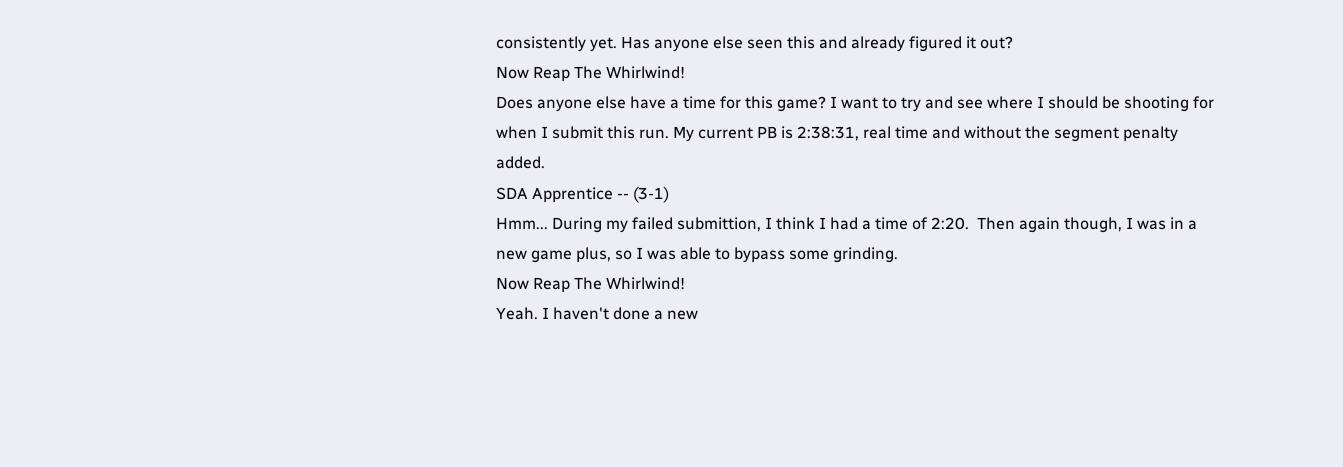consistently yet. Has anyone else seen this and already figured it out?
Now Reap The Whirlwind!
Does anyone else have a time for this game? I want to try and see where I should be shooting for when I submit this run. My current PB is 2:38:31, real time and without the segment penalty added.
SDA Apprentice -- (3-1)
Hmm... During my failed submittion, I think I had a time of 2:20.  Then again though, I was in a new game plus, so I was able to bypass some grinding.
Now Reap The Whirlwind!
Yeah. I haven't done a new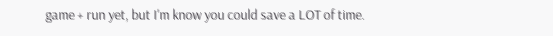game + run yet, but I'm know you could save a LOT of time.